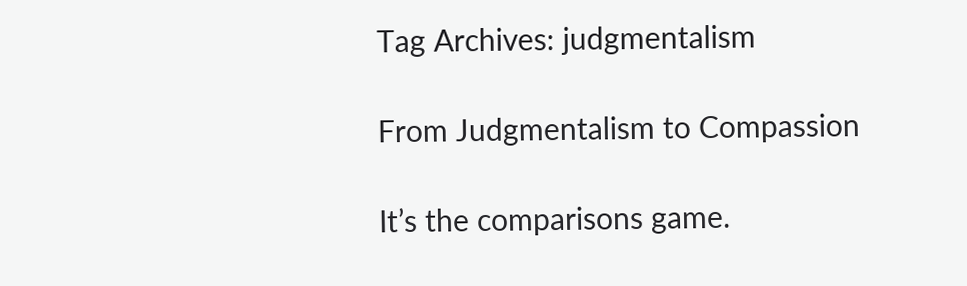Tag Archives: judgmentalism

From Judgmentalism to Compassion

It’s the comparisons game.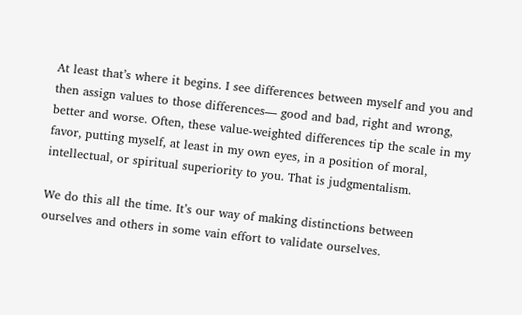At least that’s where it begins. I see differences between myself and you and then assign values to those differences— good and bad, right and wrong, better and worse. Often, these value-weighted differences tip the scale in my favor, putting myself, at least in my own eyes, in a position of moral, intellectual, or spiritual superiority to you. That is judgmentalism.

We do this all the time. It’s our way of making distinctions between ourselves and others in some vain effort to validate ourselves.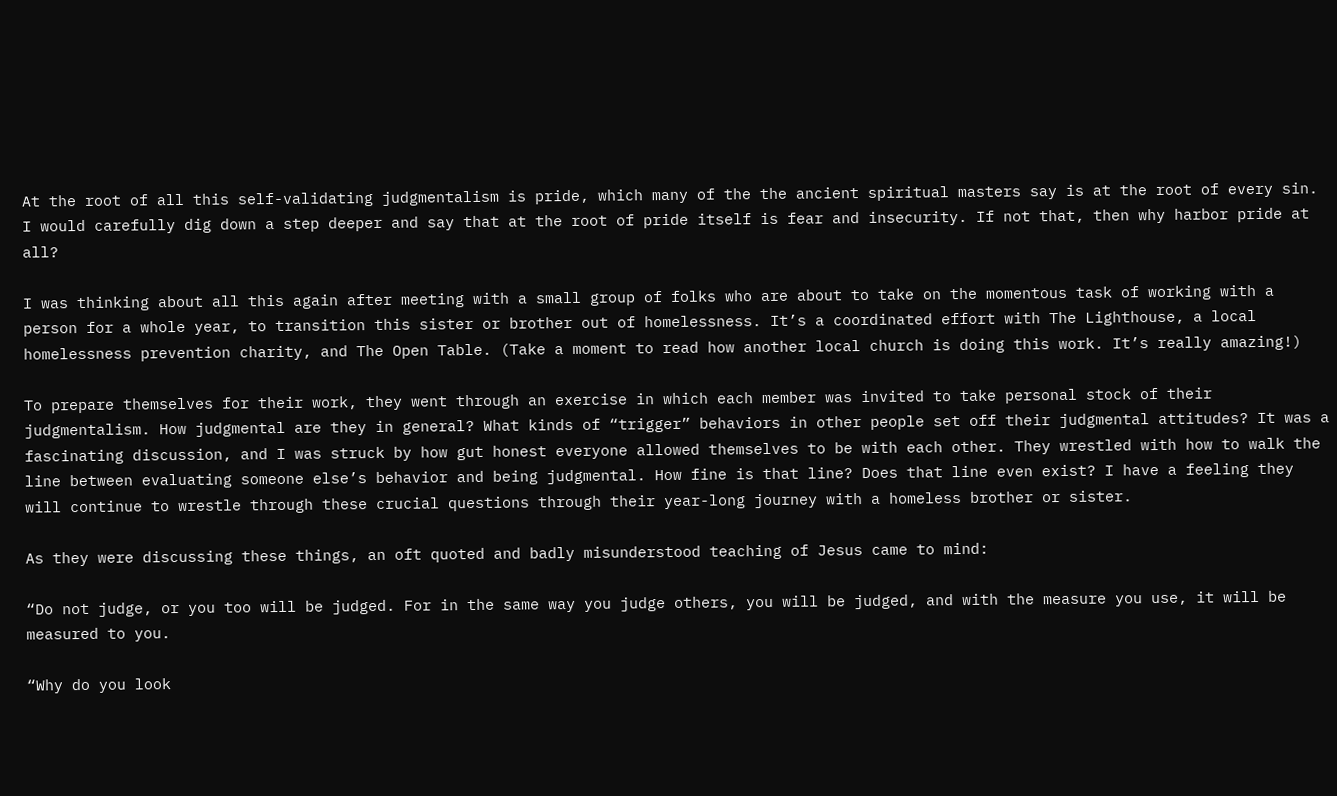At the root of all this self-validating judgmentalism is pride, which many of the the ancient spiritual masters say is at the root of every sin. I would carefully dig down a step deeper and say that at the root of pride itself is fear and insecurity. If not that, then why harbor pride at all?

I was thinking about all this again after meeting with a small group of folks who are about to take on the momentous task of working with a person for a whole year, to transition this sister or brother out of homelessness. It’s a coordinated effort with The Lighthouse, a local homelessness prevention charity, and The Open Table. (Take a moment to read how another local church is doing this work. It’s really amazing!)

To prepare themselves for their work, they went through an exercise in which each member was invited to take personal stock of their judgmentalism. How judgmental are they in general? What kinds of “trigger” behaviors in other people set off their judgmental attitudes? It was a fascinating discussion, and I was struck by how gut honest everyone allowed themselves to be with each other. They wrestled with how to walk the line between evaluating someone else’s behavior and being judgmental. How fine is that line? Does that line even exist? I have a feeling they will continue to wrestle through these crucial questions through their year-long journey with a homeless brother or sister.

As they were discussing these things, an oft quoted and badly misunderstood teaching of Jesus came to mind:

“Do not judge, or you too will be judged. For in the same way you judge others, you will be judged, and with the measure you use, it will be measured to you.

“Why do you look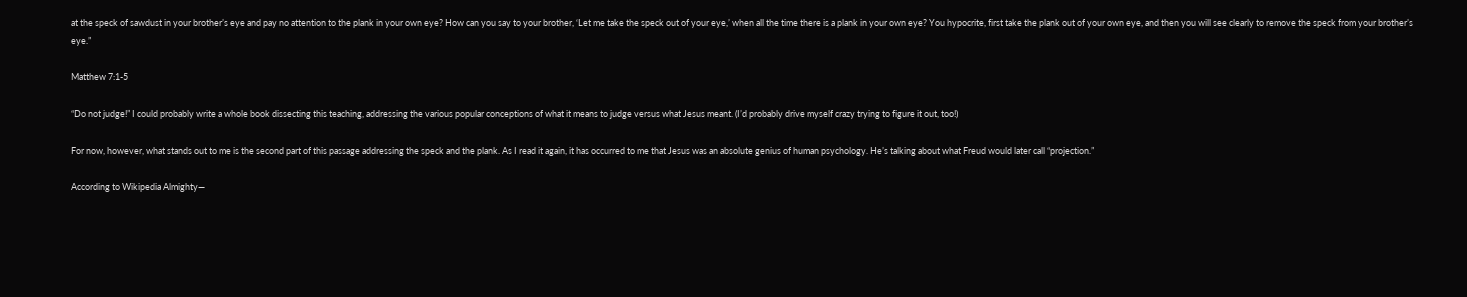at the speck of sawdust in your brother’s eye and pay no attention to the plank in your own eye? How can you say to your brother, ‘Let me take the speck out of your eye,’ when all the time there is a plank in your own eye? You hypocrite, first take the plank out of your own eye, and then you will see clearly to remove the speck from your brother’s eye.”

Matthew 7:1-5

“Do not judge!” I could probably write a whole book dissecting this teaching, addressing the various popular conceptions of what it means to judge versus what Jesus meant. (I’d probably drive myself crazy trying to figure it out, too!)

For now, however, what stands out to me is the second part of this passage addressing the speck and the plank. As I read it again, it has occurred to me that Jesus was an absolute genius of human psychology. He’s talking about what Freud would later call “projection.”

According to Wikipedia Almighty—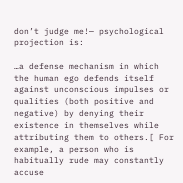don’t judge me!— psychological projection is:

…a defense mechanism in which the human ego defends itself against unconscious impulses or qualities (both positive and negative) by denying their existence in themselves while attributing them to others.[ For example, a person who is habitually rude may constantly accuse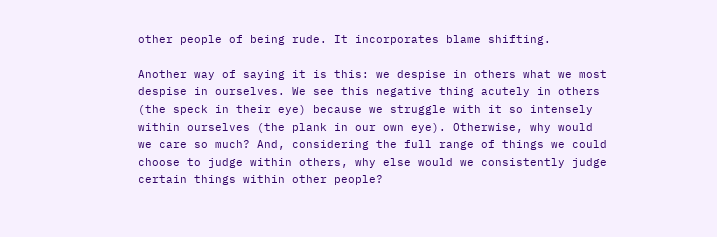other people of being rude. It incorporates blame shifting.

Another way of saying it is this: we despise in others what we most despise in ourselves. We see this negative thing acutely in others (the speck in their eye) because we struggle with it so intensely within ourselves (the plank in our own eye). Otherwise, why would we care so much? And, considering the full range of things we could choose to judge within others, why else would we consistently judge certain things within other people?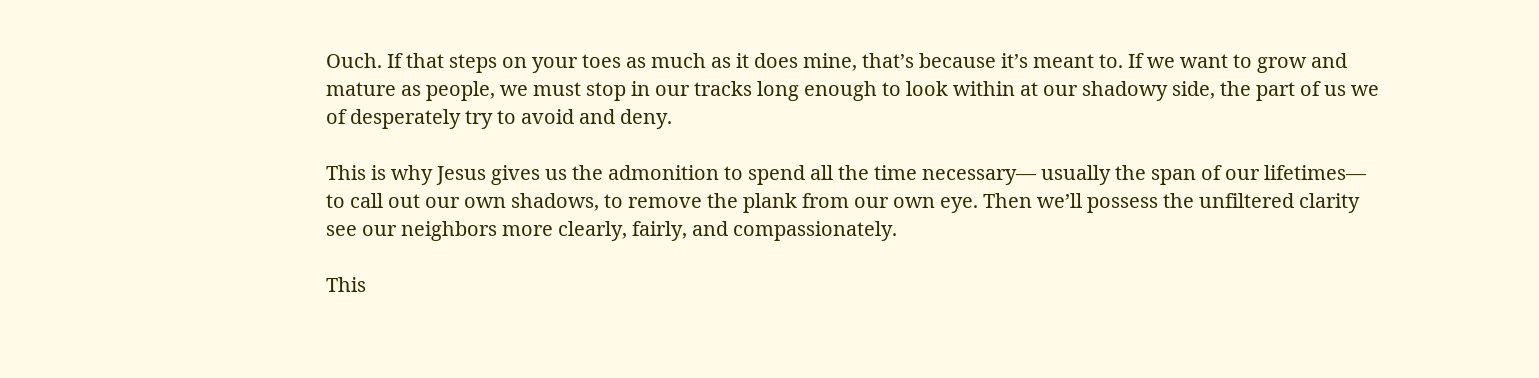Ouch. If that steps on your toes as much as it does mine, that’s because it’s meant to. If we want to grow and mature as people, we must stop in our tracks long enough to look within at our shadowy side, the part of us we of desperately try to avoid and deny.

This is why Jesus gives us the admonition to spend all the time necessary— usually the span of our lifetimes— to call out our own shadows, to remove the plank from our own eye. Then we’ll possess the unfiltered clarity see our neighbors more clearly, fairly, and compassionately.

This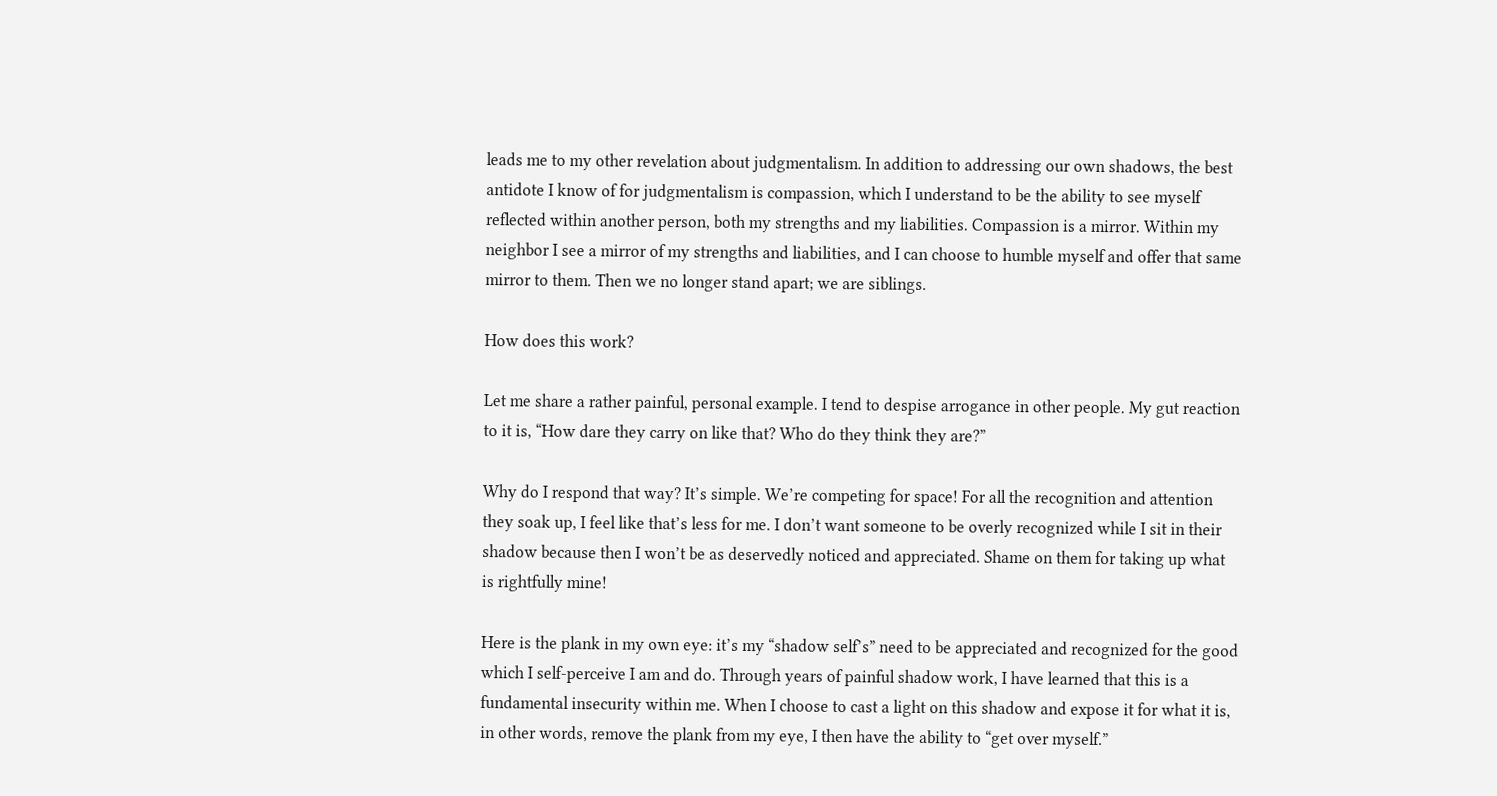leads me to my other revelation about judgmentalism. In addition to addressing our own shadows, the best antidote I know of for judgmentalism is compassion, which I understand to be the ability to see myself reflected within another person, both my strengths and my liabilities. Compassion is a mirror. Within my neighbor I see a mirror of my strengths and liabilities, and I can choose to humble myself and offer that same mirror to them. Then we no longer stand apart; we are siblings.

How does this work?

Let me share a rather painful, personal example. I tend to despise arrogance in other people. My gut reaction to it is, “How dare they carry on like that? Who do they think they are?”

Why do I respond that way? It’s simple. We’re competing for space! For all the recognition and attention they soak up, I feel like that’s less for me. I don’t want someone to be overly recognized while I sit in their shadow because then I won’t be as deservedly noticed and appreciated. Shame on them for taking up what is rightfully mine!

Here is the plank in my own eye: it’s my “shadow self’s” need to be appreciated and recognized for the good which I self-perceive I am and do. Through years of painful shadow work, I have learned that this is a fundamental insecurity within me. When I choose to cast a light on this shadow and expose it for what it is, in other words, remove the plank from my eye, I then have the ability to “get over myself.”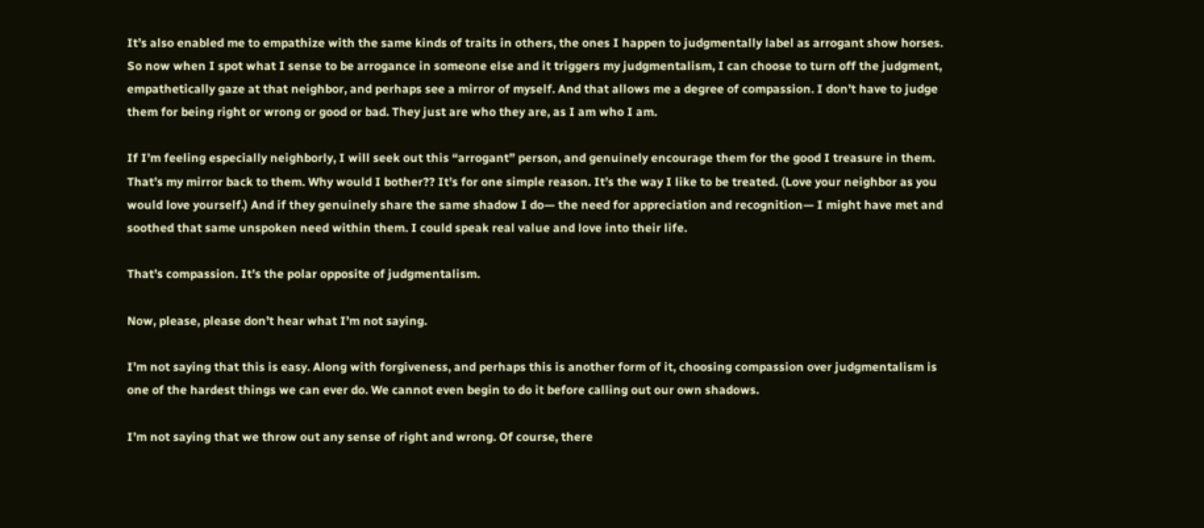It’s also enabled me to empathize with the same kinds of traits in others, the ones I happen to judgmentally label as arrogant show horses. So now when I spot what I sense to be arrogance in someone else and it triggers my judgmentalism, I can choose to turn off the judgment, empathetically gaze at that neighbor, and perhaps see a mirror of myself. And that allows me a degree of compassion. I don’t have to judge them for being right or wrong or good or bad. They just are who they are, as I am who I am.

If I’m feeling especially neighborly, I will seek out this “arrogant” person, and genuinely encourage them for the good I treasure in them. That’s my mirror back to them. Why would I bother?? It’s for one simple reason. It’s the way I like to be treated. (Love your neighbor as you would love yourself.) And if they genuinely share the same shadow I do— the need for appreciation and recognition— I might have met and soothed that same unspoken need within them. I could speak real value and love into their life.

That’s compassion. It’s the polar opposite of judgmentalism.

Now, please, please don’t hear what I’m not saying.

I’m not saying that this is easy. Along with forgiveness, and perhaps this is another form of it, choosing compassion over judgmentalism is one of the hardest things we can ever do. We cannot even begin to do it before calling out our own shadows.

I’m not saying that we throw out any sense of right and wrong. Of course, there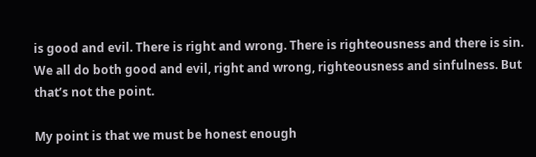is good and evil. There is right and wrong. There is righteousness and there is sin. We all do both good and evil, right and wrong, righteousness and sinfulness. But that’s not the point.

My point is that we must be honest enough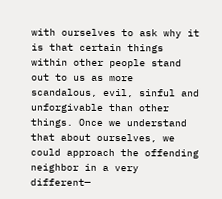with ourselves to ask why it is that certain things within other people stand out to us as more scandalous, evil, sinful and unforgivable than other things. Once we understand that about ourselves, we could approach the offending neighbor in a very different—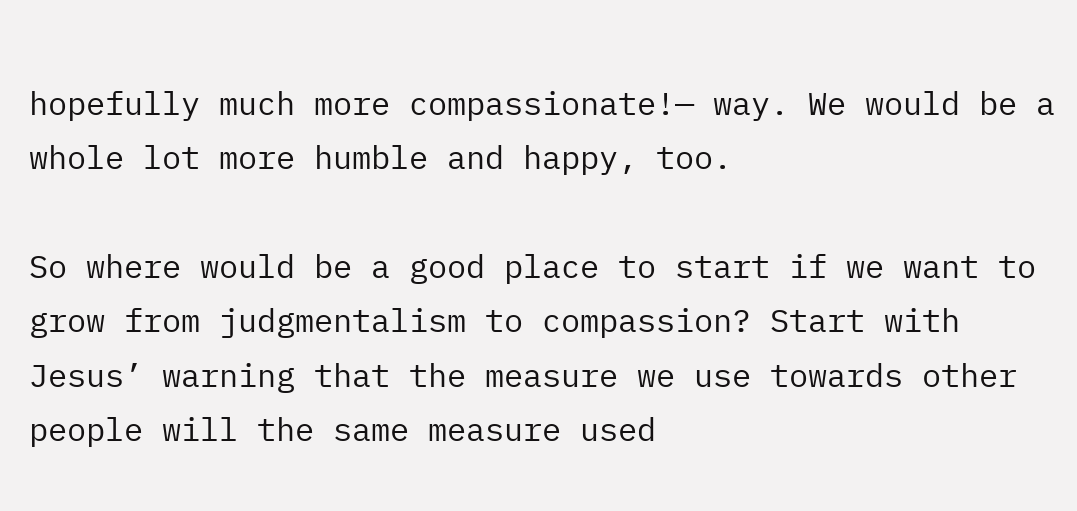hopefully much more compassionate!— way. We would be a whole lot more humble and happy, too.

So where would be a good place to start if we want to grow from judgmentalism to compassion? Start with Jesus’ warning that the measure we use towards other people will the same measure used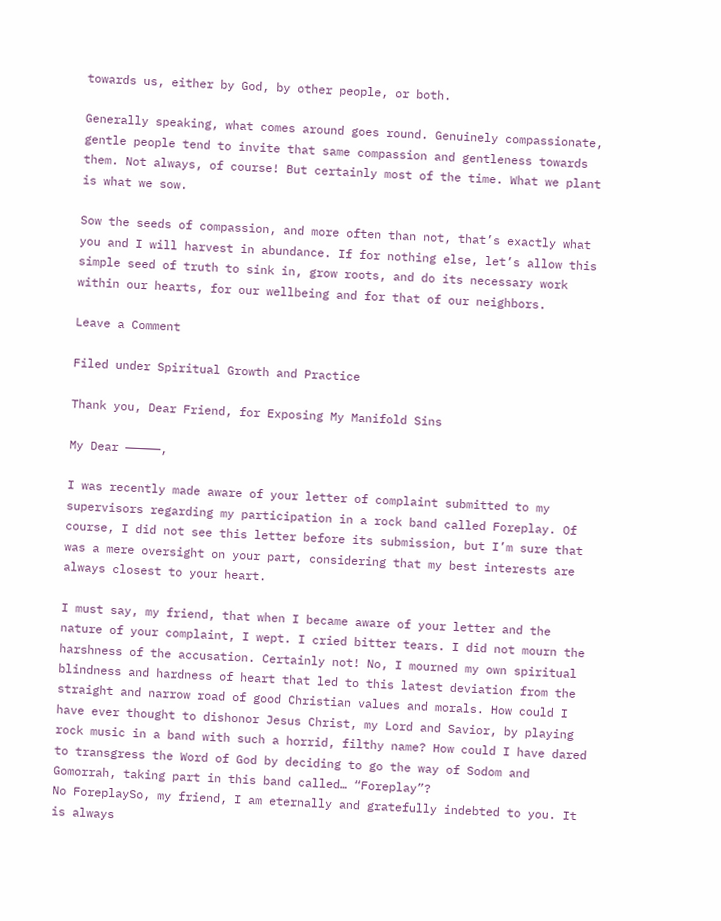towards us, either by God, by other people, or both.

Generally speaking, what comes around goes round. Genuinely compassionate, gentle people tend to invite that same compassion and gentleness towards them. Not always, of course! But certainly most of the time. What we plant is what we sow.

Sow the seeds of compassion, and more often than not, that’s exactly what you and I will harvest in abundance. If for nothing else, let’s allow this simple seed of truth to sink in, grow roots, and do its necessary work within our hearts, for our wellbeing and for that of our neighbors.

Leave a Comment

Filed under Spiritual Growth and Practice

Thank you, Dear Friend, for Exposing My Manifold Sins

My Dear —————,

I was recently made aware of your letter of complaint submitted to my supervisors regarding my participation in a rock band called Foreplay. Of course, I did not see this letter before its submission, but I’m sure that was a mere oversight on your part, considering that my best interests are always closest to your heart.

I must say, my friend, that when I became aware of your letter and the nature of your complaint, I wept. I cried bitter tears. I did not mourn the harshness of the accusation. Certainly not! No, I mourned my own spiritual blindness and hardness of heart that led to this latest deviation from the straight and narrow road of good Christian values and morals. How could I have ever thought to dishonor Jesus Christ, my Lord and Savior, by playing rock music in a band with such a horrid, filthy name? How could I have dared to transgress the Word of God by deciding to go the way of Sodom and Gomorrah, taking part in this band called… “Foreplay”?
No ForeplaySo, my friend, I am eternally and gratefully indebted to you. It is always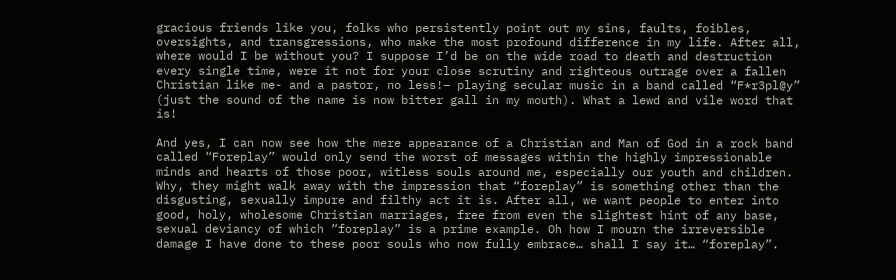gracious friends like you, folks who persistently point out my sins, faults, foibles, oversights, and transgressions, who make the most profound difference in my life. After all, where would I be without you? I suppose I’d be on the wide road to death and destruction every single time, were it not for your close scrutiny and righteous outrage over a fallen Christian like me- and a pastor, no less!– playing secular music in a band called “F*r3pl@y” (just the sound of the name is now bitter gall in my mouth). What a lewd and vile word that is!

And yes, I can now see how the mere appearance of a Christian and Man of God in a rock band called “Foreplay” would only send the worst of messages within the highly impressionable minds and hearts of those poor, witless souls around me, especially our youth and children. Why, they might walk away with the impression that “foreplay” is something other than the disgusting, sexually impure and filthy act it is. After all, we want people to enter into good, holy, wholesome Christian marriages, free from even the slightest hint of any base, sexual deviancy of which “foreplay” is a prime example. Oh how I mourn the irreversible damage I have done to these poor souls who now fully embrace… shall I say it… “foreplay”.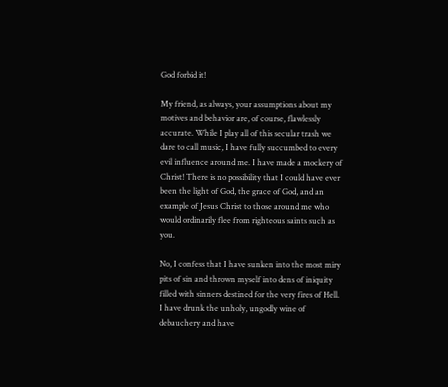God forbid it!

My friend, as always, your assumptions about my motives and behavior are, of course, flawlessly accurate. While I play all of this secular trash we dare to call music, I have fully succumbed to every evil influence around me. I have made a mockery of Christ! There is no possibility that I could have ever been the light of God, the grace of God, and an example of Jesus Christ to those around me who would ordinarily flee from righteous saints such as you.

No, I confess that I have sunken into the most miry pits of sin and thrown myself into dens of iniquity filled with sinners destined for the very fires of Hell. I have drunk the unholy, ungodly wine of debauchery and have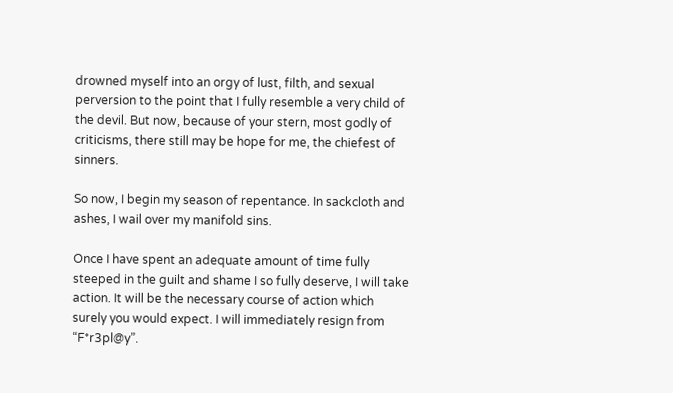drowned myself into an orgy of lust, filth, and sexual perversion to the point that I fully resemble a very child of the devil. But now, because of your stern, most godly of criticisms, there still may be hope for me, the chiefest of sinners.

So now, I begin my season of repentance. In sackcloth and ashes, I wail over my manifold sins.

Once I have spent an adequate amount of time fully steeped in the guilt and shame I so fully deserve, I will take action. It will be the necessary course of action which surely you would expect. I will immediately resign from “F*r3pl@y”.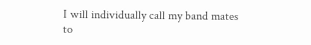I will individually call my band mates to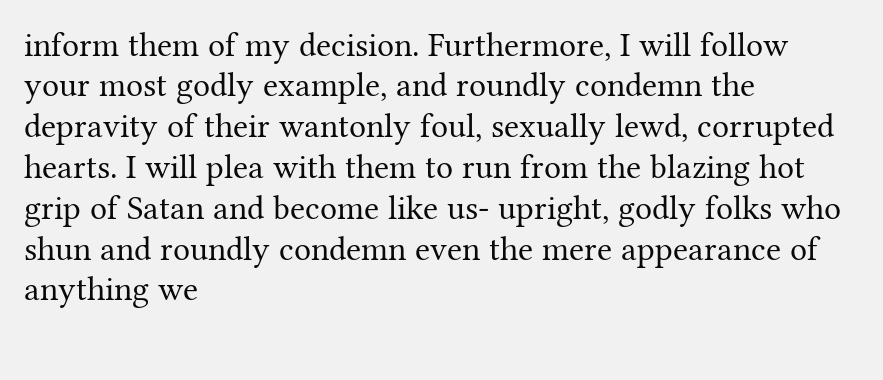inform them of my decision. Furthermore, I will follow your most godly example, and roundly condemn the depravity of their wantonly foul, sexually lewd, corrupted hearts. I will plea with them to run from the blazing hot grip of Satan and become like us- upright, godly folks who shun and roundly condemn even the mere appearance of anything we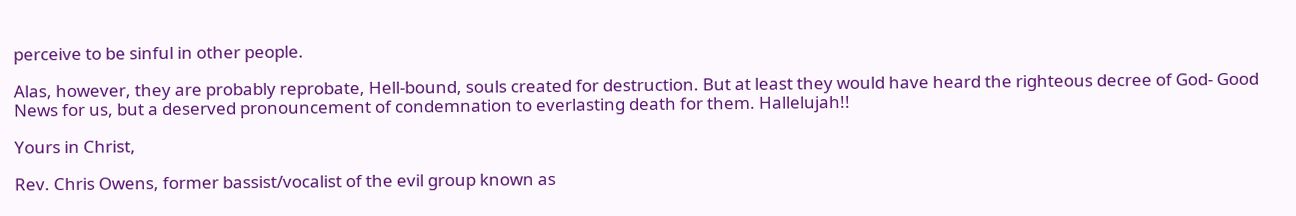perceive to be sinful in other people.

Alas, however, they are probably reprobate, Hell-bound, souls created for destruction. But at least they would have heard the righteous decree of God- Good News for us, but a deserved pronouncement of condemnation to everlasting death for them. Hallelujah!!

Yours in Christ,

Rev. Chris Owens, former bassist/vocalist of the evil group known as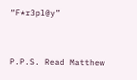“F*r3pl@y”



P.P.S. Read Matthew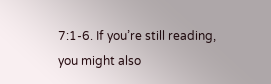7:1-6. If you’re still reading, you might also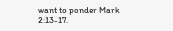want to ponder Mark 2:13-17.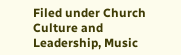Filed under Church Culture and Leadership, Music